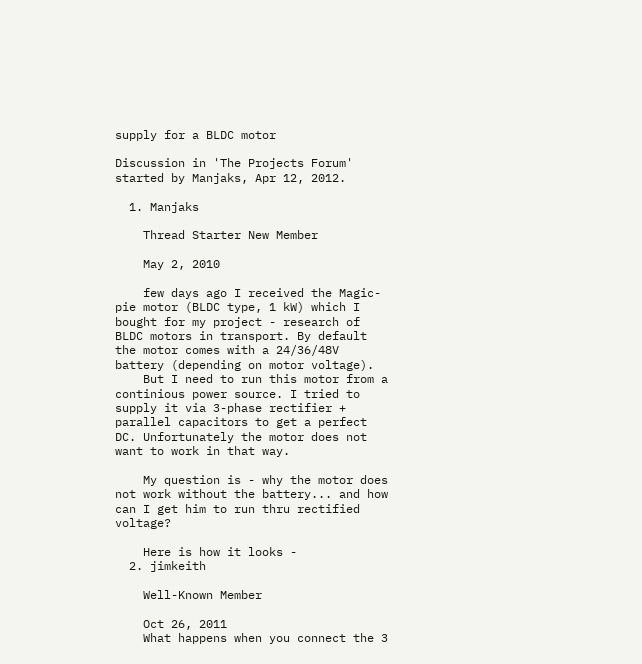supply for a BLDC motor

Discussion in 'The Projects Forum' started by Manjaks, Apr 12, 2012.

  1. Manjaks

    Thread Starter New Member

    May 2, 2010

    few days ago I received the Magic-pie motor (BLDC type, 1 kW) which I bought for my project - research of BLDC motors in transport. By default the motor comes with a 24/36/48V battery (depending on motor voltage).
    But I need to run this motor from a continious power source. I tried to supply it via 3-phase rectifier + parallel capacitors to get a perfect DC. Unfortunately the motor does not want to work in that way.

    My question is - why the motor does not work without the battery... and how can I get him to run thru rectified voltage?

    Here is how it looks -
  2. jimkeith

    Well-Known Member

    Oct 26, 2011
    What happens when you connect the 3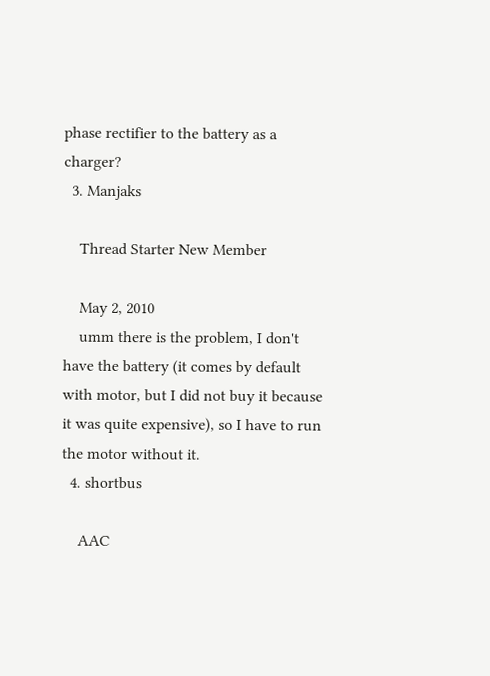phase rectifier to the battery as a charger?
  3. Manjaks

    Thread Starter New Member

    May 2, 2010
    umm there is the problem, I don't have the battery (it comes by default with motor, but I did not buy it because it was quite expensive), so I have to run the motor without it.
  4. shortbus

    AAC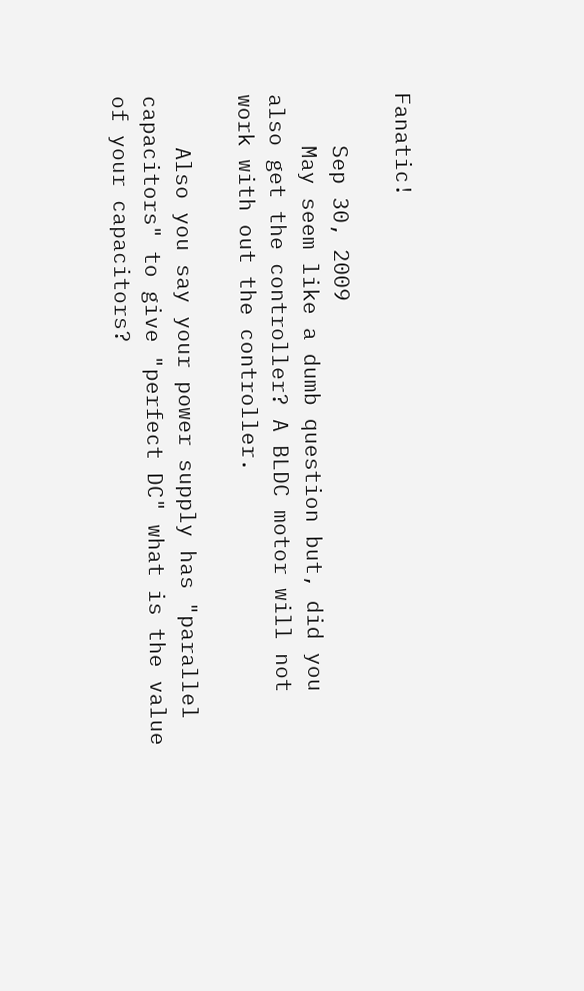Fanatic!

    Sep 30, 2009
    May seem like a dumb question but, did you also get the controller? A BLDC motor will not work with out the controller.

    Also you say your power supply has "parallel capacitors" to give "perfect DC" what is the value of your capacitors?